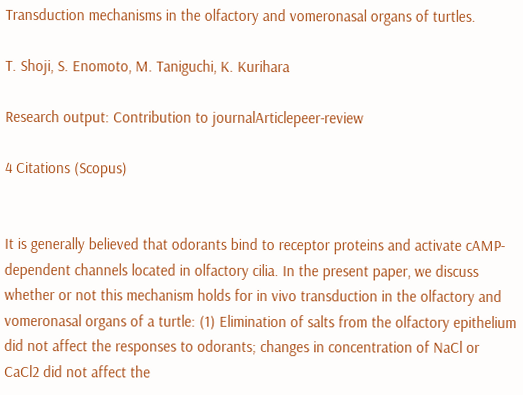Transduction mechanisms in the olfactory and vomeronasal organs of turtles.

T. Shoji, S. Enomoto, M. Taniguchi, K. Kurihara

Research output: Contribution to journalArticlepeer-review

4 Citations (Scopus)


It is generally believed that odorants bind to receptor proteins and activate cAMP-dependent channels located in olfactory cilia. In the present paper, we discuss whether or not this mechanism holds for in vivo transduction in the olfactory and vomeronasal organs of a turtle: (1) Elimination of salts from the olfactory epithelium did not affect the responses to odorants; changes in concentration of NaCl or CaCl2 did not affect the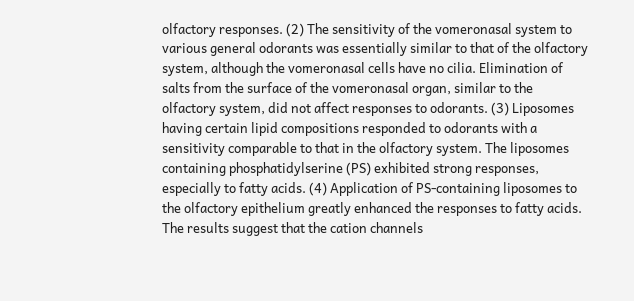olfactory responses. (2) The sensitivity of the vomeronasal system to various general odorants was essentially similar to that of the olfactory system, although the vomeronasal cells have no cilia. Elimination of salts from the surface of the vomeronasal organ, similar to the olfactory system, did not affect responses to odorants. (3) Liposomes having certain lipid compositions responded to odorants with a sensitivity comparable to that in the olfactory system. The liposomes containing phosphatidylserine (PS) exhibited strong responses, especially to fatty acids. (4) Application of PS-containing liposomes to the olfactory epithelium greatly enhanced the responses to fatty acids. The results suggest that the cation channels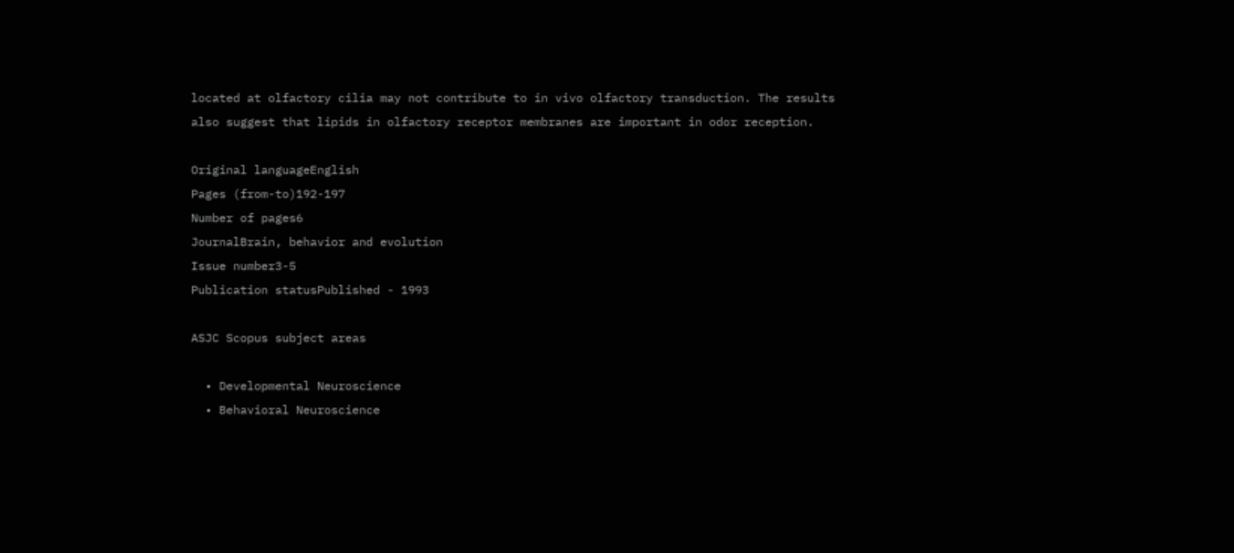located at olfactory cilia may not contribute to in vivo olfactory transduction. The results also suggest that lipids in olfactory receptor membranes are important in odor reception.

Original languageEnglish
Pages (from-to)192-197
Number of pages6
JournalBrain, behavior and evolution
Issue number3-5
Publication statusPublished - 1993

ASJC Scopus subject areas

  • Developmental Neuroscience
  • Behavioral Neuroscience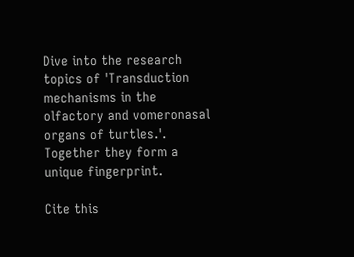Dive into the research topics of 'Transduction mechanisms in the olfactory and vomeronasal organs of turtles.'. Together they form a unique fingerprint.

Cite this